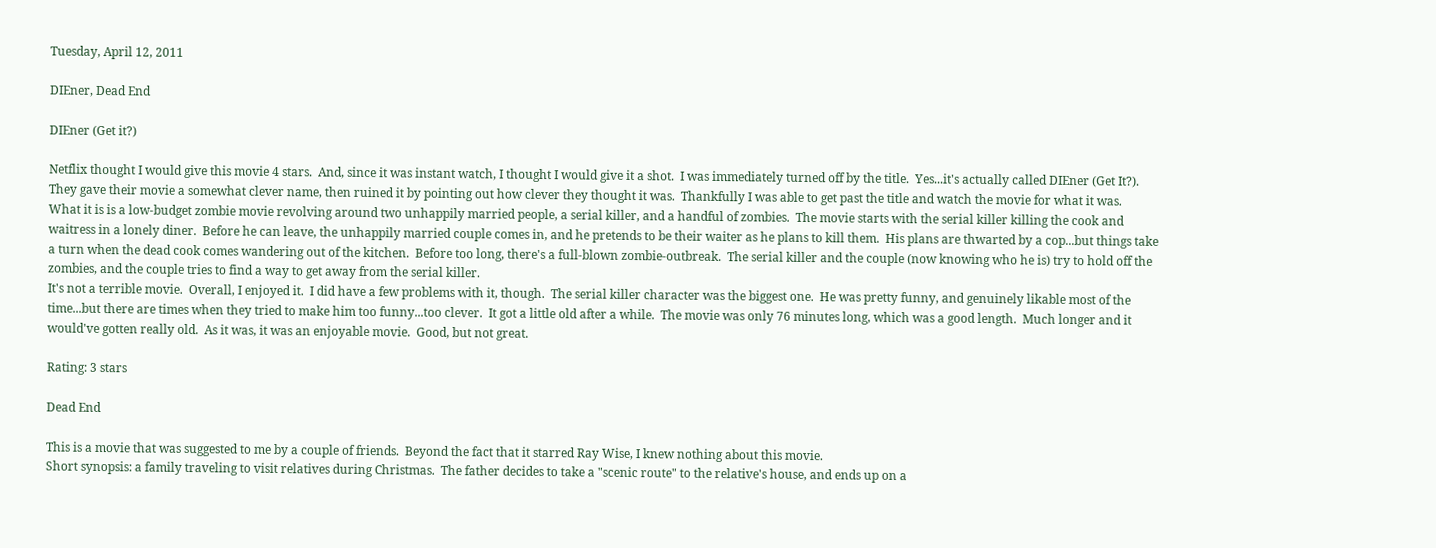Tuesday, April 12, 2011

DIEner, Dead End

DIEner (Get it?)

Netflix thought I would give this movie 4 stars.  And, since it was instant watch, I thought I would give it a shot.  I was immediately turned off by the title.  Yes...it's actually called DIEner (Get It?).  They gave their movie a somewhat clever name, then ruined it by pointing out how clever they thought it was.  Thankfully I was able to get past the title and watch the movie for what it was.
What it is is a low-budget zombie movie revolving around two unhappily married people, a serial killer, and a handful of zombies.  The movie starts with the serial killer killing the cook and waitress in a lonely diner.  Before he can leave, the unhappily married couple comes in, and he pretends to be their waiter as he plans to kill them.  His plans are thwarted by a cop...but things take a turn when the dead cook comes wandering out of the kitchen.  Before too long, there's a full-blown zombie-outbreak.  The serial killer and the couple (now knowing who he is) try to hold off the zombies, and the couple tries to find a way to get away from the serial killer.
It's not a terrible movie.  Overall, I enjoyed it.  I did have a few problems with it, though.  The serial killer character was the biggest one.  He was pretty funny, and genuinely likable most of the time...but there are times when they tried to make him too funny...too clever.  It got a little old after a while.  The movie was only 76 minutes long, which was a good length.  Much longer and it would've gotten really old.  As it was, it was an enjoyable movie.  Good, but not great.

Rating: 3 stars

Dead End

This is a movie that was suggested to me by a couple of friends.  Beyond the fact that it starred Ray Wise, I knew nothing about this movie.
Short synopsis: a family traveling to visit relatives during Christmas.  The father decides to take a "scenic route" to the relative's house, and ends up on a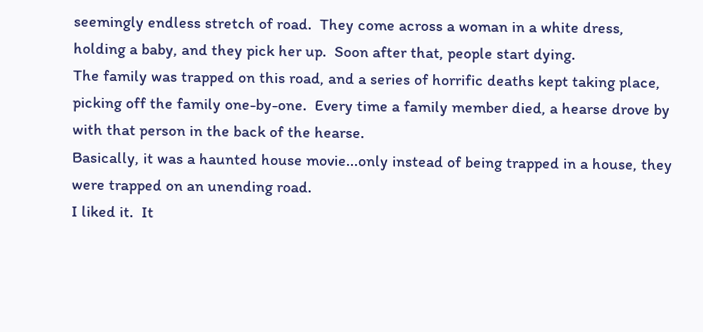seemingly endless stretch of road.  They come across a woman in a white dress, holding a baby, and they pick her up.  Soon after that, people start dying.
The family was trapped on this road, and a series of horrific deaths kept taking place, picking off the family one-by-one.  Every time a family member died, a hearse drove by with that person in the back of the hearse.
Basically, it was a haunted house movie...only instead of being trapped in a house, they were trapped on an unending road.
I liked it.  It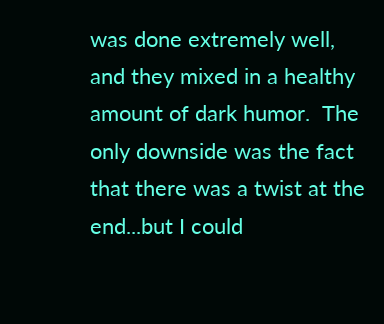was done extremely well, and they mixed in a healthy amount of dark humor.  The only downside was the fact that there was a twist at the end...but I could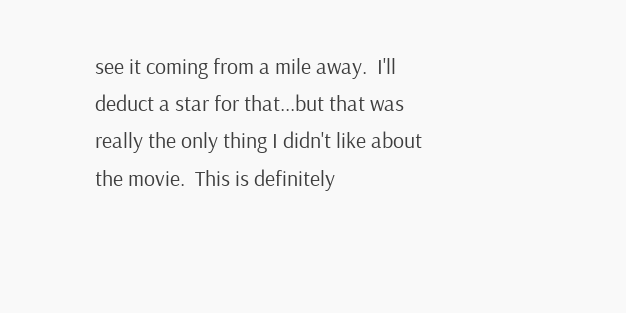see it coming from a mile away.  I'll deduct a star for that...but that was really the only thing I didn't like about the movie.  This is definitely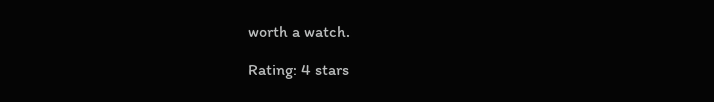worth a watch.

Rating: 4 stars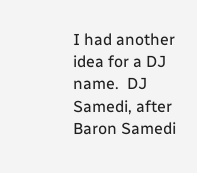I had another idea for a DJ name.  DJ Samedi, after Baron Samedi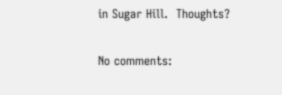in Sugar Hill.  Thoughts?

No comments: